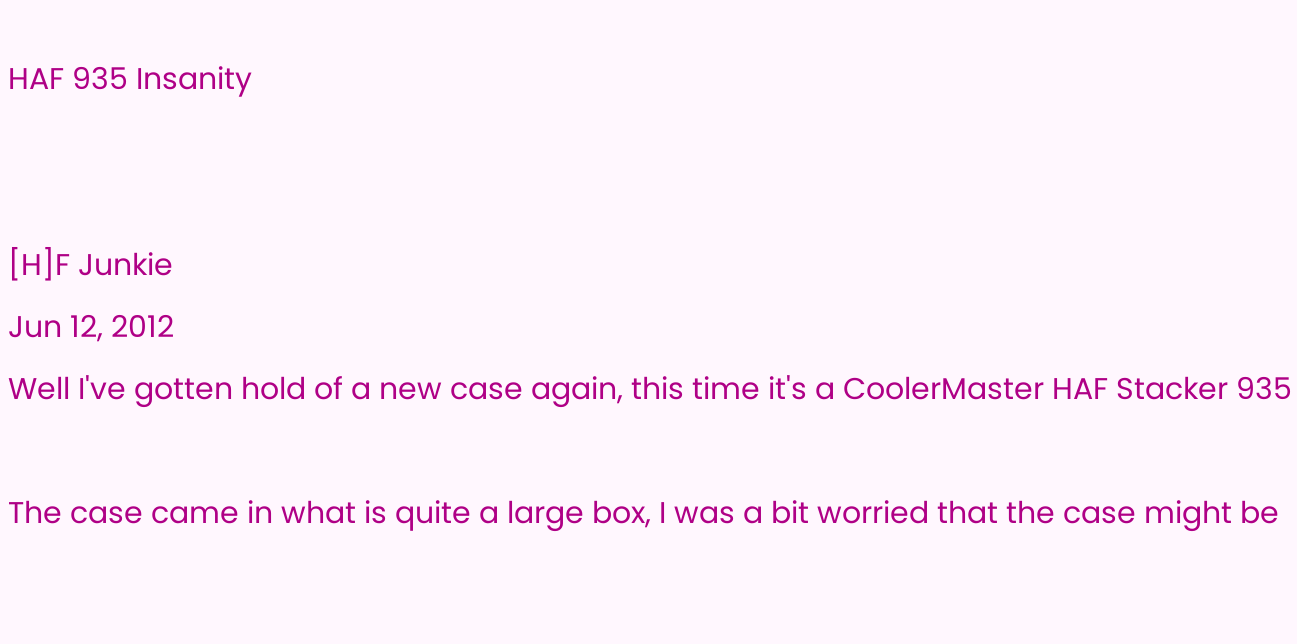HAF 935 Insanity


[H]F Junkie
Jun 12, 2012
Well I've gotten hold of a new case again, this time it's a CoolerMaster HAF Stacker 935

The case came in what is quite a large box, I was a bit worried that the case might be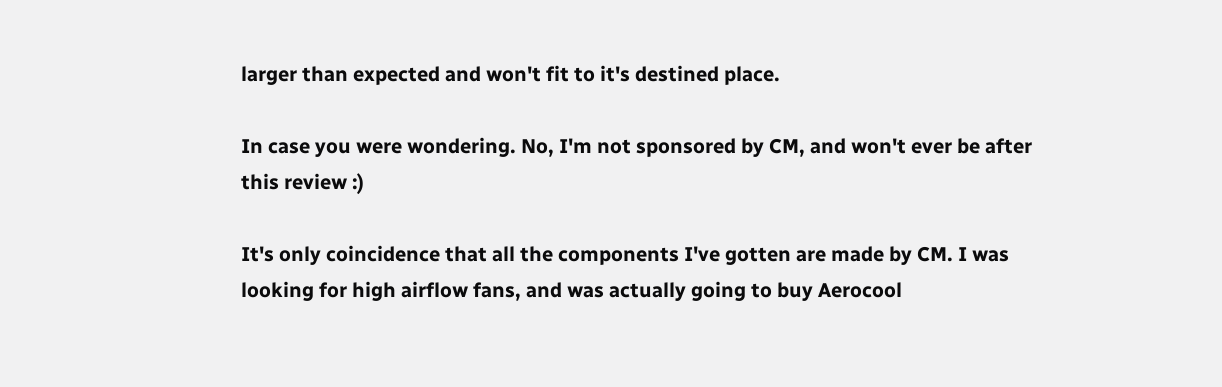larger than expected and won't fit to it's destined place.

In case you were wondering. No, I'm not sponsored by CM, and won't ever be after this review :)

It's only coincidence that all the components I've gotten are made by CM. I was looking for high airflow fans, and was actually going to buy Aerocool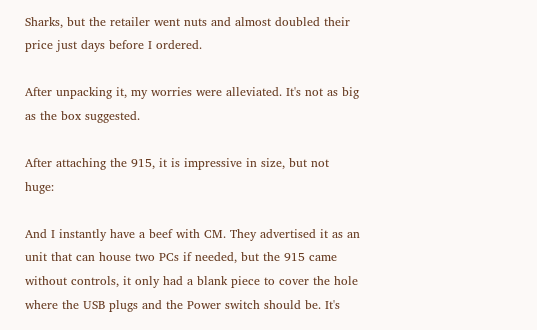Sharks, but the retailer went nuts and almost doubled their price just days before I ordered.

After unpacking it, my worries were alleviated. It's not as big as the box suggested.

After attaching the 915, it is impressive in size, but not huge:

And I instantly have a beef with CM. They advertised it as an unit that can house two PCs if needed, but the 915 came without controls, it only had a blank piece to cover the hole where the USB plugs and the Power switch should be. It's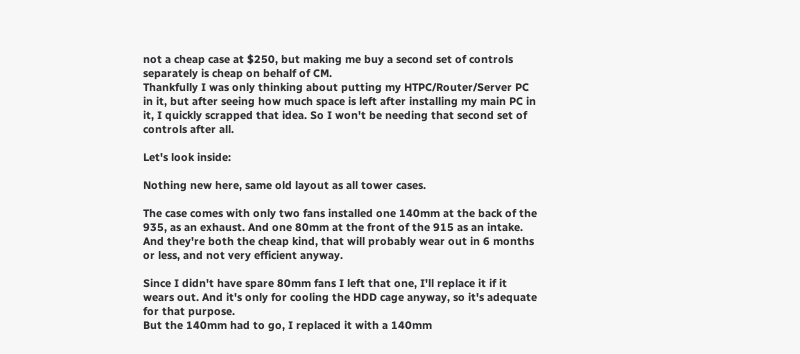not a cheap case at $250, but making me buy a second set of controls separately is cheap on behalf of CM.
Thankfully I was only thinking about putting my HTPC/Router/Server PC in it, but after seeing how much space is left after installing my main PC in it, I quickly scrapped that idea. So I won't be needing that second set of controls after all.

Let's look inside:

Nothing new here, same old layout as all tower cases.

The case comes with only two fans installed one 140mm at the back of the 935, as an exhaust. And one 80mm at the front of the 915 as an intake. And they're both the cheap kind, that will probably wear out in 6 months or less, and not very efficient anyway.

Since I didn't have spare 80mm fans I left that one, I'll replace it if it wears out. And it's only for cooling the HDD cage anyway, so it's adequate for that purpose.
But the 140mm had to go, I replaced it with a 140mm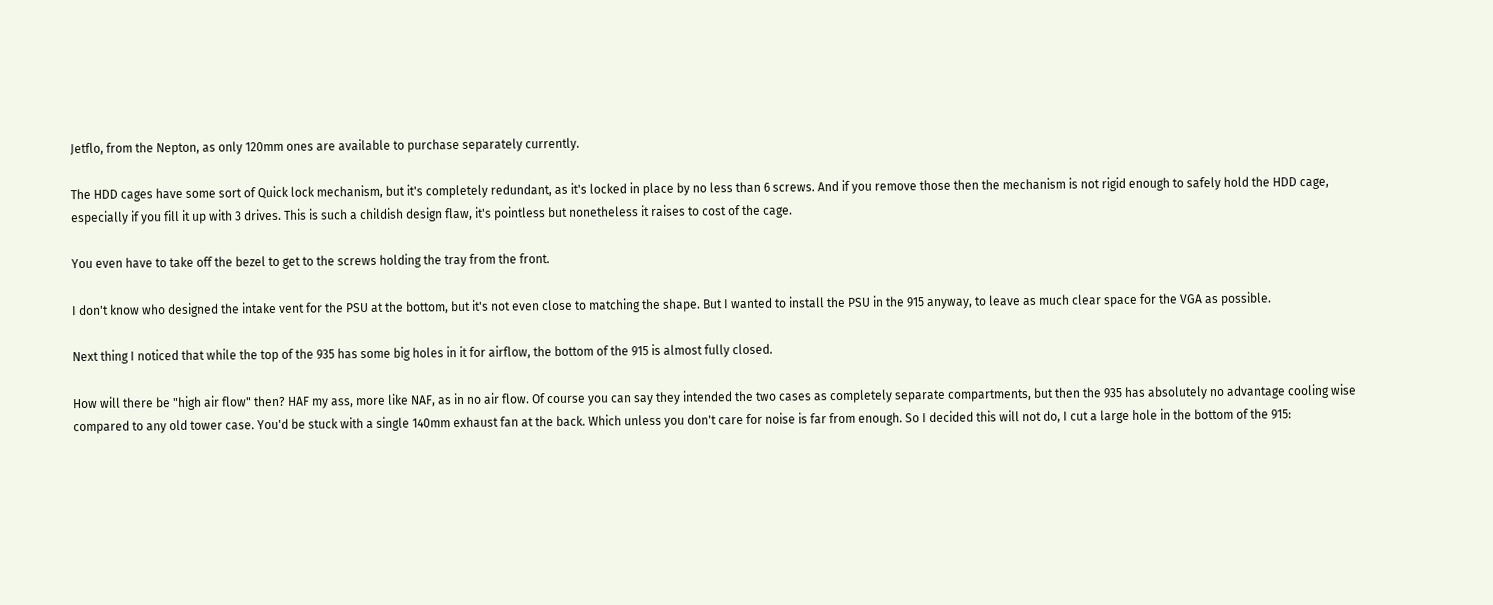Jetflo, from the Nepton, as only 120mm ones are available to purchase separately currently.

The HDD cages have some sort of Quick lock mechanism, but it's completely redundant, as it's locked in place by no less than 6 screws. And if you remove those then the mechanism is not rigid enough to safely hold the HDD cage, especially if you fill it up with 3 drives. This is such a childish design flaw, it's pointless but nonetheless it raises to cost of the cage.

You even have to take off the bezel to get to the screws holding the tray from the front.

I don't know who designed the intake vent for the PSU at the bottom, but it's not even close to matching the shape. But I wanted to install the PSU in the 915 anyway, to leave as much clear space for the VGA as possible.

Next thing I noticed that while the top of the 935 has some big holes in it for airflow, the bottom of the 915 is almost fully closed.

How will there be "high air flow" then? HAF my ass, more like NAF, as in no air flow. Of course you can say they intended the two cases as completely separate compartments, but then the 935 has absolutely no advantage cooling wise compared to any old tower case. You'd be stuck with a single 140mm exhaust fan at the back. Which unless you don't care for noise is far from enough. So I decided this will not do, I cut a large hole in the bottom of the 915: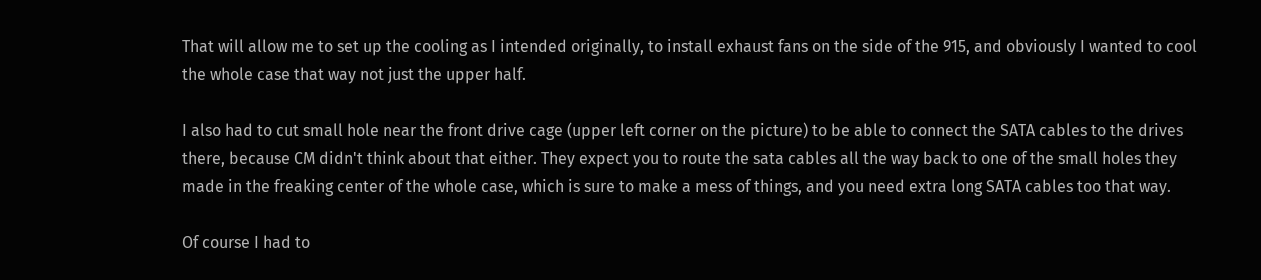That will allow me to set up the cooling as I intended originally, to install exhaust fans on the side of the 915, and obviously I wanted to cool the whole case that way not just the upper half.

I also had to cut small hole near the front drive cage (upper left corner on the picture) to be able to connect the SATA cables to the drives there, because CM didn't think about that either. They expect you to route the sata cables all the way back to one of the small holes they made in the freaking center of the whole case, which is sure to make a mess of things, and you need extra long SATA cables too that way.

Of course I had to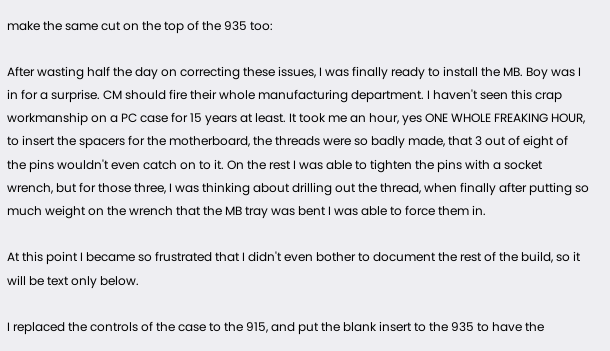make the same cut on the top of the 935 too:

After wasting half the day on correcting these issues, I was finally ready to install the MB. Boy was I in for a surprise. CM should fire their whole manufacturing department. I haven't seen this crap workmanship on a PC case for 15 years at least. It took me an hour, yes ONE WHOLE FREAKING HOUR, to insert the spacers for the motherboard, the threads were so badly made, that 3 out of eight of the pins wouldn't even catch on to it. On the rest I was able to tighten the pins with a socket wrench, but for those three, I was thinking about drilling out the thread, when finally after putting so much weight on the wrench that the MB tray was bent I was able to force them in.

At this point I became so frustrated that I didn't even bother to document the rest of the build, so it will be text only below.

I replaced the controls of the case to the 915, and put the blank insert to the 935 to have the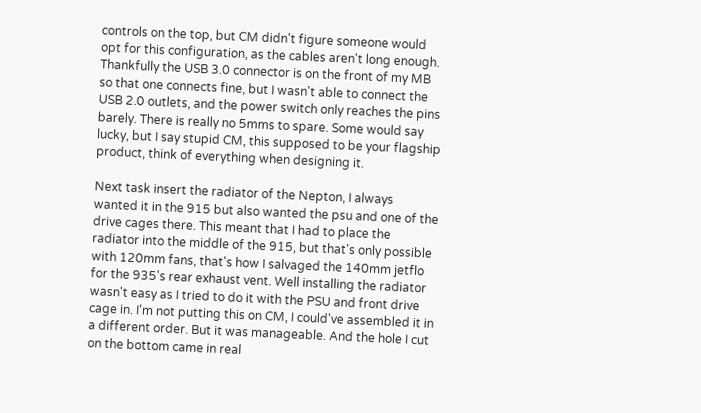controls on the top, but CM didn't figure someone would opt for this configuration, as the cables aren't long enough. Thankfully the USB 3.0 connector is on the front of my MB so that one connects fine, but I wasn't able to connect the USB 2.0 outlets, and the power switch only reaches the pins barely. There is really no 5mms to spare. Some would say lucky, but I say stupid CM, this supposed to be your flagship product, think of everything when designing it.

Next task insert the radiator of the Nepton, I always wanted it in the 915 but also wanted the psu and one of the drive cages there. This meant that I had to place the radiator into the middle of the 915, but that's only possible with 120mm fans, that's how I salvaged the 140mm jetflo for the 935's rear exhaust vent. Well installing the radiator wasn't easy as I tried to do it with the PSU and front drive cage in. I'm not putting this on CM, I could've assembled it in a different order. But it was manageable. And the hole I cut on the bottom came in real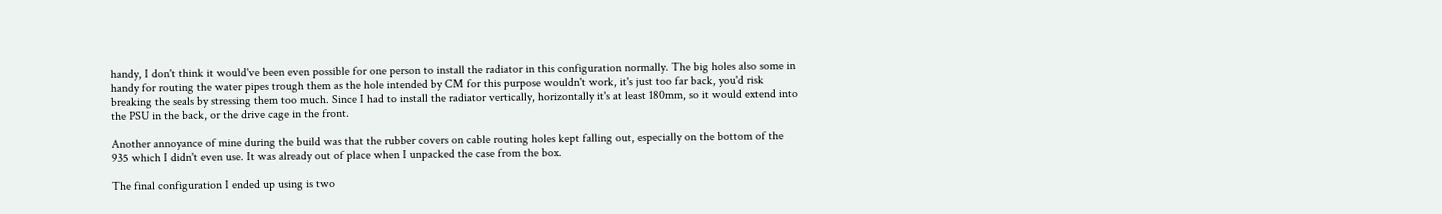handy, I don't think it would've been even possible for one person to install the radiator in this configuration normally. The big holes also some in handy for routing the water pipes trough them as the hole intended by CM for this purpose wouldn't work, it's just too far back, you'd risk breaking the seals by stressing them too much. Since I had to install the radiator vertically, horizontally it's at least 180mm, so it would extend into the PSU in the back, or the drive cage in the front.

Another annoyance of mine during the build was that the rubber covers on cable routing holes kept falling out, especially on the bottom of the 935 which I didn't even use. It was already out of place when I unpacked the case from the box.

The final configuration I ended up using is two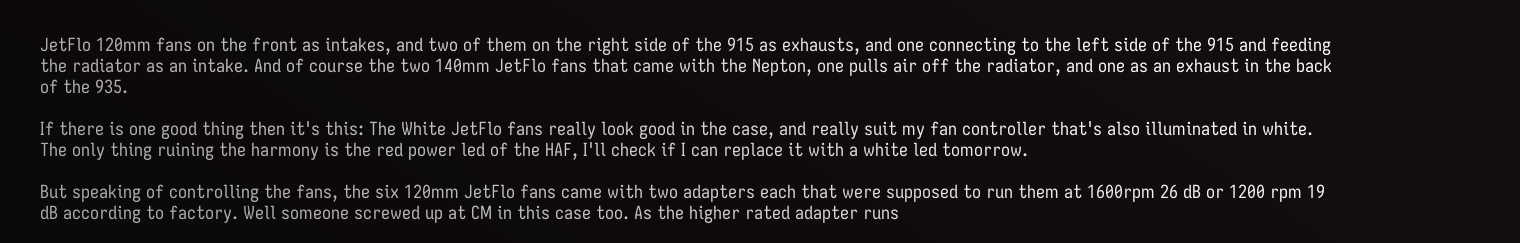JetFlo 120mm fans on the front as intakes, and two of them on the right side of the 915 as exhausts, and one connecting to the left side of the 915 and feeding the radiator as an intake. And of course the two 140mm JetFlo fans that came with the Nepton, one pulls air off the radiator, and one as an exhaust in the back of the 935.

If there is one good thing then it's this: The White JetFlo fans really look good in the case, and really suit my fan controller that's also illuminated in white. The only thing ruining the harmony is the red power led of the HAF, I'll check if I can replace it with a white led tomorrow.

But speaking of controlling the fans, the six 120mm JetFlo fans came with two adapters each that were supposed to run them at 1600rpm 26 dB or 1200 rpm 19 dB according to factory. Well someone screwed up at CM in this case too. As the higher rated adapter runs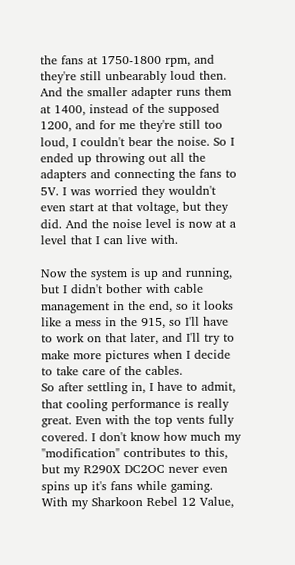the fans at 1750-1800 rpm, and they're still unbearably loud then. And the smaller adapter runs them at 1400, instead of the supposed 1200, and for me they're still too loud, I couldn't bear the noise. So I ended up throwing out all the adapters and connecting the fans to 5V. I was worried they wouldn't even start at that voltage, but they did. And the noise level is now at a level that I can live with.

Now the system is up and running, but I didn't bother with cable management in the end, so it looks like a mess in the 915, so I'll have to work on that later, and I'll try to make more pictures when I decide to take care of the cables.
So after settling in, I have to admit, that cooling performance is really great. Even with the top vents fully covered. I don't know how much my "modification" contributes to this, but my R290X DC2OC never even spins up it's fans while gaming. With my Sharkoon Rebel 12 Value,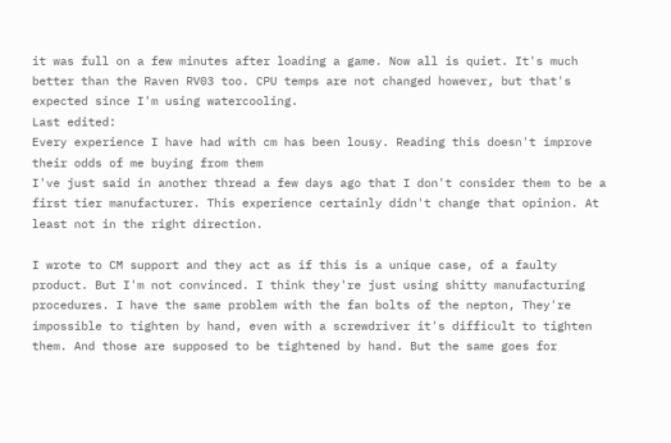it was full on a few minutes after loading a game. Now all is quiet. It's much better than the Raven RV03 too. CPU temps are not changed however, but that's expected since I'm using watercooling.
Last edited:
Every experience I have had with cm has been lousy. Reading this doesn't improve their odds of me buying from them
I've just said in another thread a few days ago that I don't consider them to be a first tier manufacturer. This experience certainly didn't change that opinion. At least not in the right direction.

I wrote to CM support and they act as if this is a unique case, of a faulty product. But I'm not convinced. I think they're just using shitty manufacturing procedures. I have the same problem with the fan bolts of the nepton, They're impossible to tighten by hand, even with a screwdriver it's difficult to tighten them. And those are supposed to be tightened by hand. But the same goes for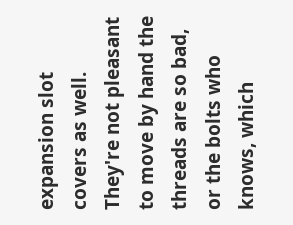expansion slot covers as well. They're not pleasant to move by hand the threads are so bad, or the bolts who knows, which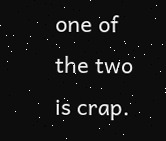one of the two is crap.